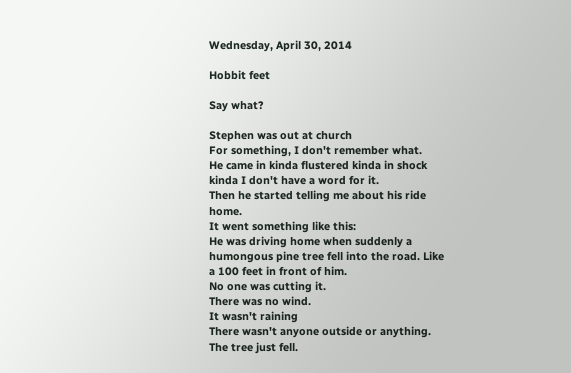Wednesday, April 30, 2014

Hobbit feet

Say what?

Stephen was out at church
For something, I don't remember what.
He came in kinda flustered kinda in shock kinda I don't have a word for it.
Then he started telling me about his ride home.
It went something like this:
He was driving home when suddenly a humongous pine tree fell into the road. Like a 100 feet in front of him.
No one was cutting it.
There was no wind.
It wasn't raining
There wasn't anyone outside or anything.
The tree just fell.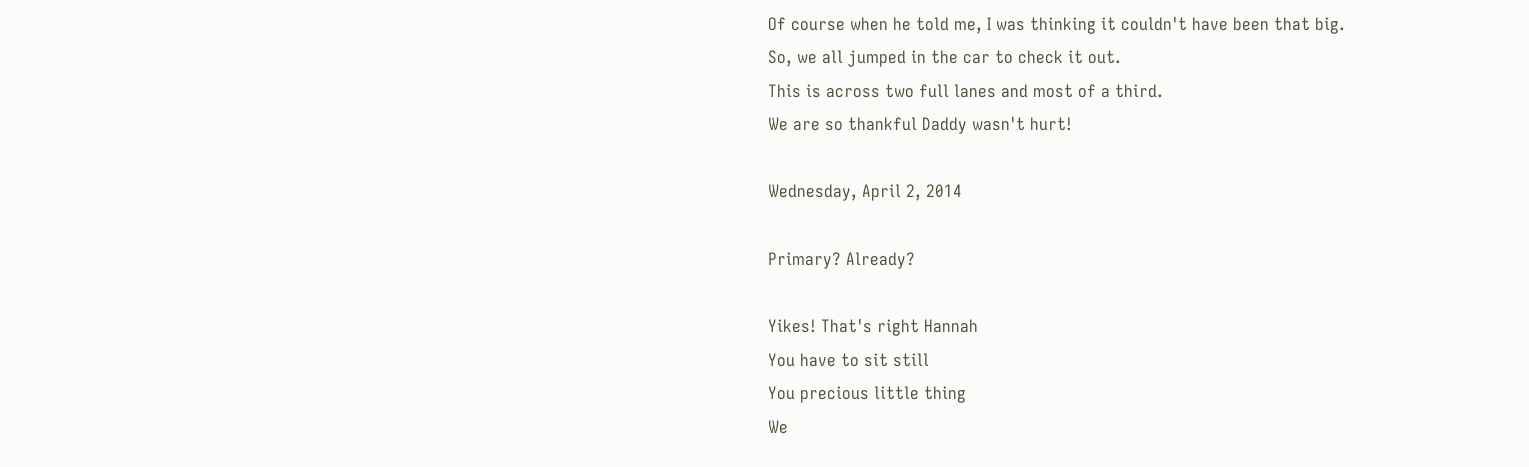Of course when he told me, I was thinking it couldn't have been that big.
So, we all jumped in the car to check it out.
This is across two full lanes and most of a third.
We are so thankful Daddy wasn't hurt!

Wednesday, April 2, 2014

Primary? Already?

Yikes! That's right Hannah
You have to sit still
You precious little thing
We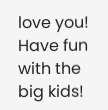love you! Have fun with the big kids!